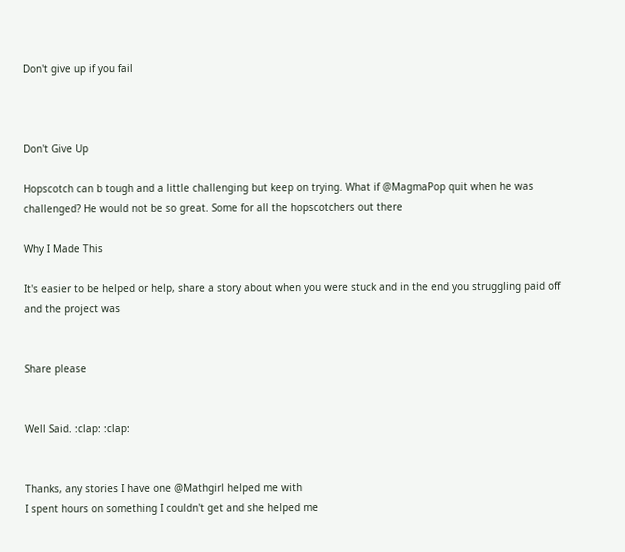Don't give up if you fail



Don't Give Up

Hopscotch can b tough and a little challenging but keep on trying. What if @MagmaPop quit when he was challenged? He would not be so great. Some for all the hopscotchers out there

Why I Made This

It's easier to be helped or help, share a story about when you were stuck and in the end you struggling paid off and the project was


Share please


Well Said. :clap: :clap:


Thanks, any stories I have one @Mathgirl helped me with
I spent hours on something I couldn't get and she helped me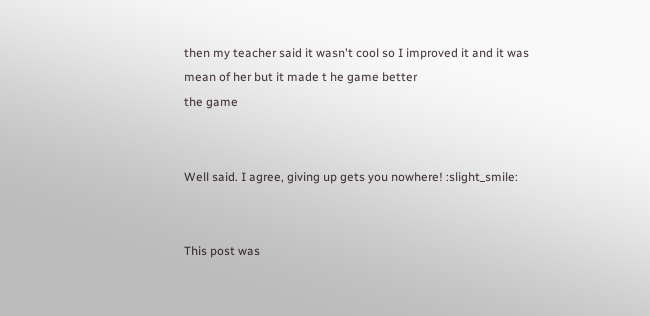then my teacher said it wasn't cool so I improved it and it was mean of her but it made t he game better
the game


Well said. I agree, giving up gets you nowhere! :slight_smile:


This post was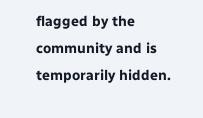flagged by the community and is temporarily hidden.